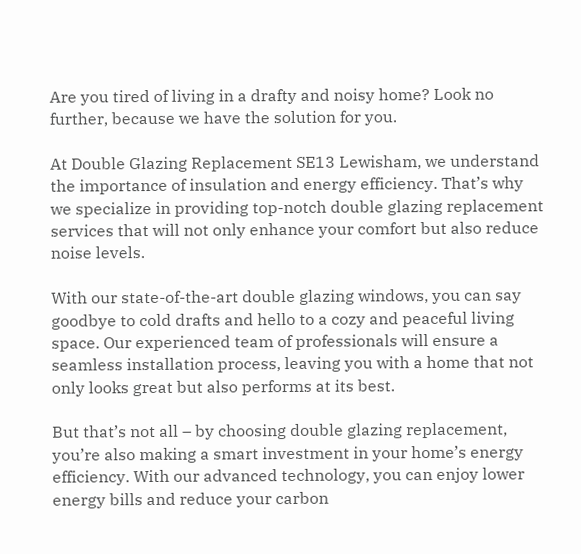Are you tired of living in a drafty and noisy home? Look no further, because we have the solution for you.

At Double Glazing Replacement SE13 Lewisham, we understand the importance of insulation and energy efficiency. That’s why we specialize in providing top-notch double glazing replacement services that will not only enhance your comfort but also reduce noise levels.

With our state-of-the-art double glazing windows, you can say goodbye to cold drafts and hello to a cozy and peaceful living space. Our experienced team of professionals will ensure a seamless installation process, leaving you with a home that not only looks great but also performs at its best.

But that’s not all – by choosing double glazing replacement, you’re also making a smart investment in your home’s energy efficiency. With our advanced technology, you can enjoy lower energy bills and reduce your carbon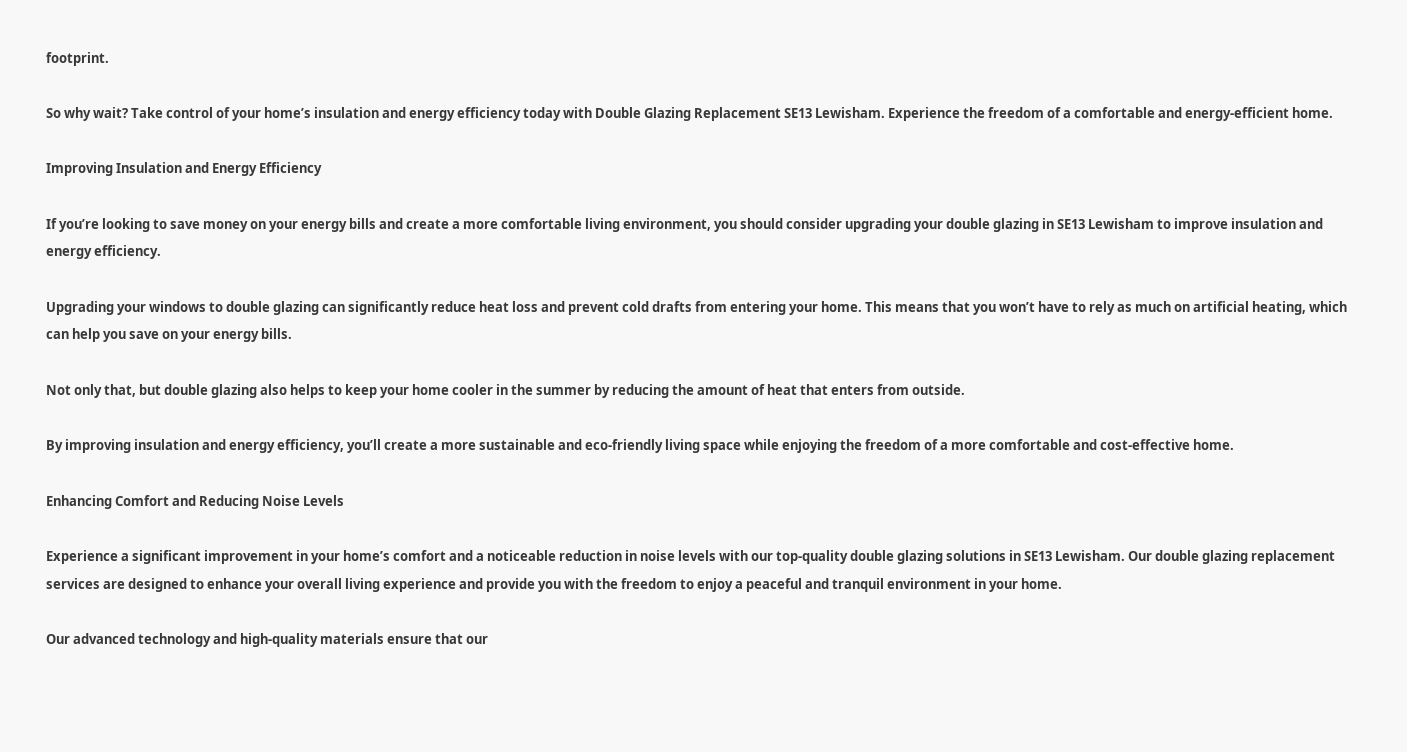footprint.

So why wait? Take control of your home’s insulation and energy efficiency today with Double Glazing Replacement SE13 Lewisham. Experience the freedom of a comfortable and energy-efficient home.

Improving Insulation and Energy Efficiency

If you’re looking to save money on your energy bills and create a more comfortable living environment, you should consider upgrading your double glazing in SE13 Lewisham to improve insulation and energy efficiency.

Upgrading your windows to double glazing can significantly reduce heat loss and prevent cold drafts from entering your home. This means that you won’t have to rely as much on artificial heating, which can help you save on your energy bills.

Not only that, but double glazing also helps to keep your home cooler in the summer by reducing the amount of heat that enters from outside.

By improving insulation and energy efficiency, you’ll create a more sustainable and eco-friendly living space while enjoying the freedom of a more comfortable and cost-effective home.

Enhancing Comfort and Reducing Noise Levels

Experience a significant improvement in your home’s comfort and a noticeable reduction in noise levels with our top-quality double glazing solutions in SE13 Lewisham. Our double glazing replacement services are designed to enhance your overall living experience and provide you with the freedom to enjoy a peaceful and tranquil environment in your home.

Our advanced technology and high-quality materials ensure that our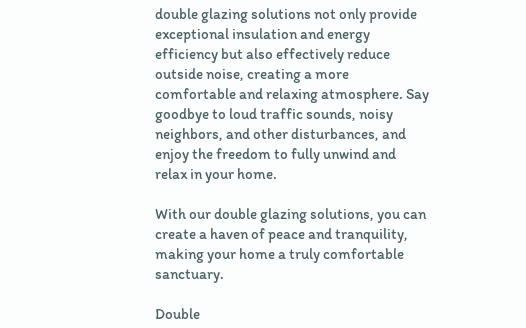double glazing solutions not only provide exceptional insulation and energy efficiency but also effectively reduce outside noise, creating a more comfortable and relaxing atmosphere. Say goodbye to loud traffic sounds, noisy neighbors, and other disturbances, and enjoy the freedom to fully unwind and relax in your home.

With our double glazing solutions, you can create a haven of peace and tranquility, making your home a truly comfortable sanctuary.

Double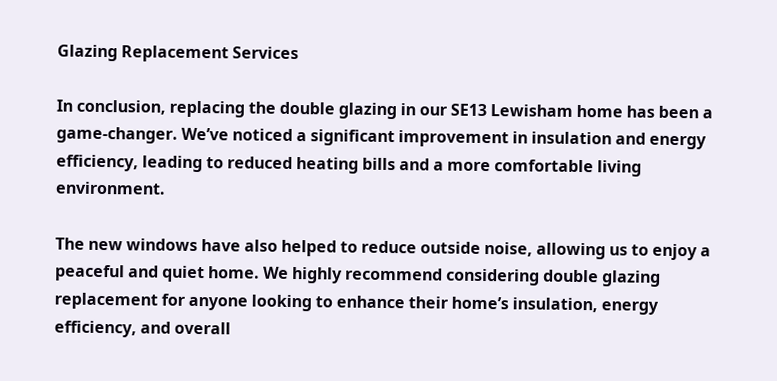Glazing Replacement Services

In conclusion, replacing the double glazing in our SE13 Lewisham home has been a game-changer. We’ve noticed a significant improvement in insulation and energy efficiency, leading to reduced heating bills and a more comfortable living environment.

The new windows have also helped to reduce outside noise, allowing us to enjoy a peaceful and quiet home. We highly recommend considering double glazing replacement for anyone looking to enhance their home’s insulation, energy efficiency, and overall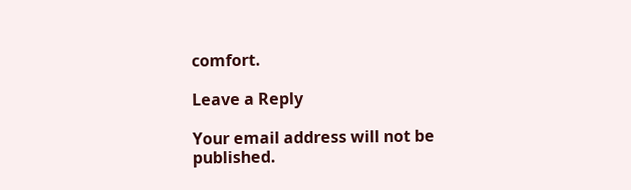comfort.

Leave a Reply

Your email address will not be published.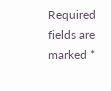Required fields are marked *